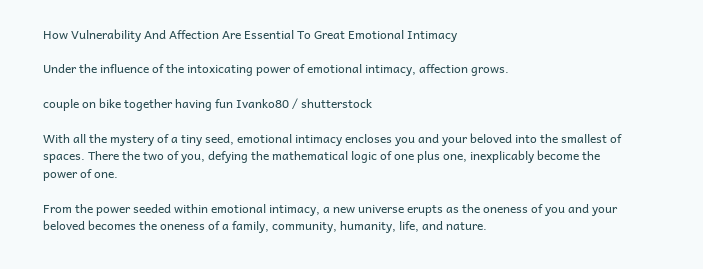How Vulnerability And Affection Are Essential To Great Emotional Intimacy

Under the influence of the intoxicating power of emotional intimacy, affection grows.

couple on bike together having fun Ivanko80 / shutterstock

With all the mystery of a tiny seed, emotional intimacy encloses you and your beloved into the smallest of spaces. There the two of you, defying the mathematical logic of one plus one, inexplicably become the power of one.

From the power seeded within emotional intimacy, a new universe erupts as the oneness of you and your beloved becomes the oneness of a family, community, humanity, life, and nature.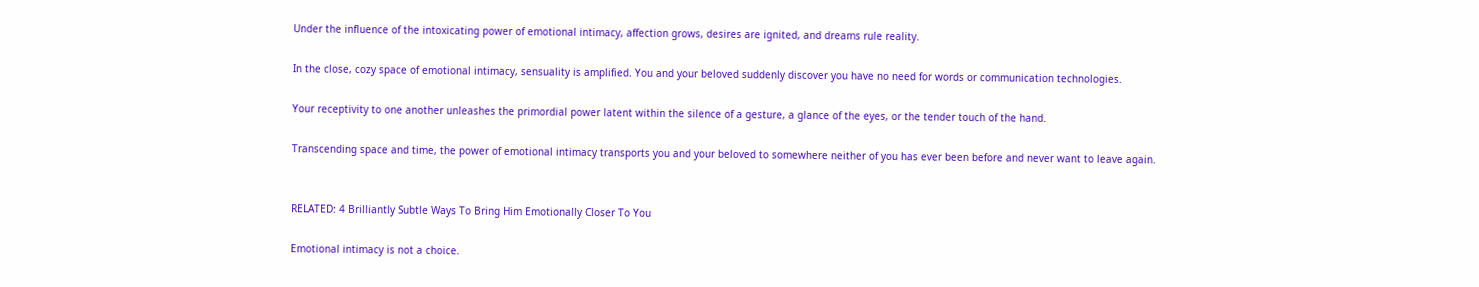Under the influence of the intoxicating power of emotional intimacy, affection grows, desires are ignited, and dreams rule reality.

In the close, cozy space of emotional intimacy, sensuality is amplified. You and your beloved suddenly discover you have no need for words or communication technologies.

Your receptivity to one another unleashes the primordial power latent within the silence of a gesture, a glance of the eyes, or the tender touch of the hand.

Transcending space and time, the power of emotional intimacy transports you and your beloved to somewhere neither of you has ever been before and never want to leave again.


RELATED: 4 Brilliantly Subtle Ways To Bring Him Emotionally Closer To You

Emotional intimacy is not a choice.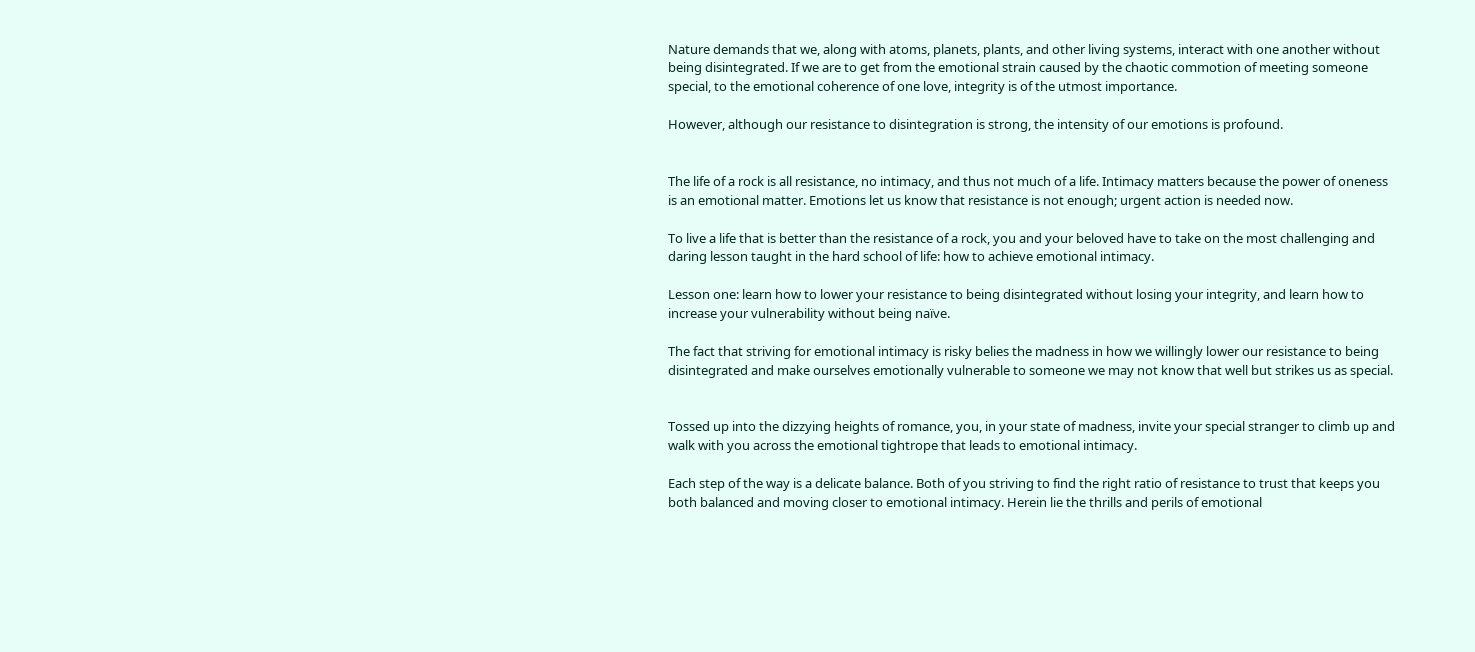Nature demands that we, along with atoms, planets, plants, and other living systems, interact with one another without being disintegrated. If we are to get from the emotional strain caused by the chaotic commotion of meeting someone special, to the emotional coherence of one love, integrity is of the utmost importance.

However, although our resistance to disintegration is strong, the intensity of our emotions is profound.


The life of a rock is all resistance, no intimacy, and thus not much of a life. Intimacy matters because the power of oneness is an emotional matter. Emotions let us know that resistance is not enough; urgent action is needed now.

To live a life that is better than the resistance of a rock, you and your beloved have to take on the most challenging and daring lesson taught in the hard school of life: how to achieve emotional intimacy.

Lesson one: learn how to lower your resistance to being disintegrated without losing your integrity, and learn how to increase your vulnerability without being naïve.

The fact that striving for emotional intimacy is risky belies the madness in how we willingly lower our resistance to being disintegrated and make ourselves emotionally vulnerable to someone we may not know that well but strikes us as special.


Tossed up into the dizzying heights of romance, you, in your state of madness, invite your special stranger to climb up and walk with you across the emotional tightrope that leads to emotional intimacy.

Each step of the way is a delicate balance. Both of you striving to find the right ratio of resistance to trust that keeps you both balanced and moving closer to emotional intimacy. Herein lie the thrills and perils of emotional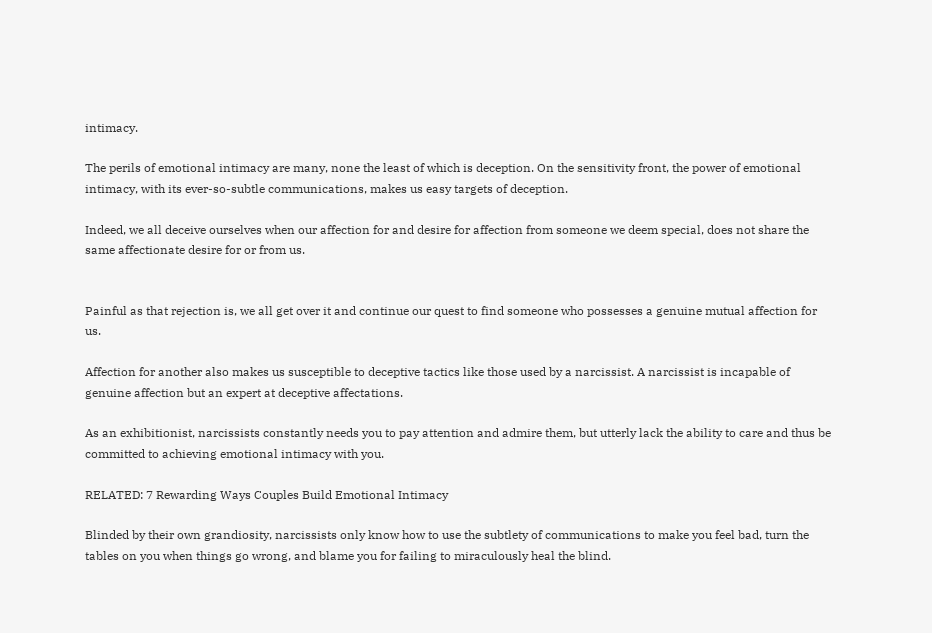intimacy.

The perils of emotional intimacy are many, none the least of which is deception. On the sensitivity front, the power of emotional intimacy, with its ever-so-subtle communications, makes us easy targets of deception.

Indeed, we all deceive ourselves when our affection for and desire for affection from someone we deem special, does not share the same affectionate desire for or from us.


Painful as that rejection is, we all get over it and continue our quest to find someone who possesses a genuine mutual affection for us.

Affection for another also makes us susceptible to deceptive tactics like those used by a narcissist. A narcissist is incapable of genuine affection but an expert at deceptive affectations.

As an exhibitionist, narcissists constantly needs you to pay attention and admire them, but utterly lack the ability to care and thus be committed to achieving emotional intimacy with you.

RELATED: 7 Rewarding Ways Couples Build Emotional Intimacy

Blinded by their own grandiosity, narcissists only know how to use the subtlety of communications to make you feel bad, turn the tables on you when things go wrong, and blame you for failing to miraculously heal the blind.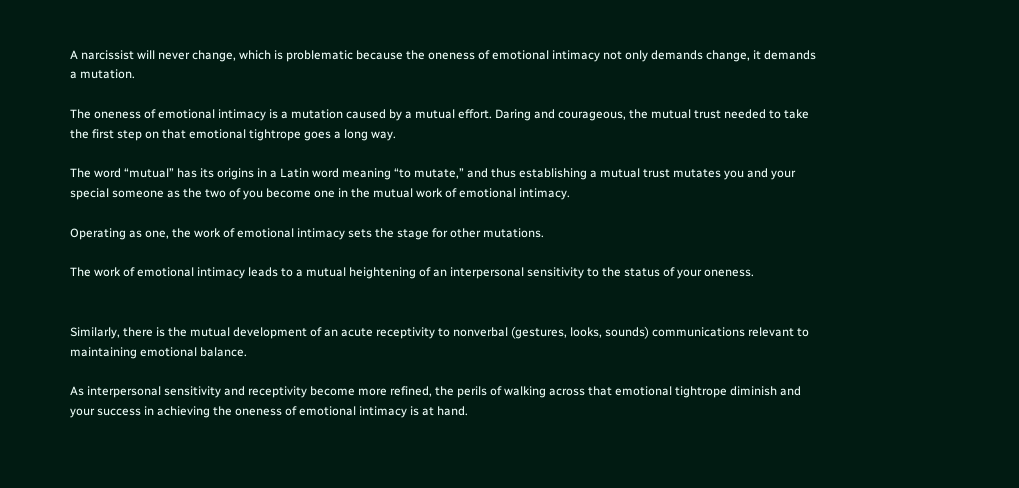A narcissist will never change, which is problematic because the oneness of emotional intimacy not only demands change, it demands a mutation.

The oneness of emotional intimacy is a mutation caused by a mutual effort. Daring and courageous, the mutual trust needed to take the first step on that emotional tightrope goes a long way.

The word “mutual” has its origins in a Latin word meaning “to mutate,” and thus establishing a mutual trust mutates you and your special someone as the two of you become one in the mutual work of emotional intimacy.

Operating as one, the work of emotional intimacy sets the stage for other mutations.

The work of emotional intimacy leads to a mutual heightening of an interpersonal sensitivity to the status of your oneness.


Similarly, there is the mutual development of an acute receptivity to nonverbal (gestures, looks, sounds) communications relevant to maintaining emotional balance.

As interpersonal sensitivity and receptivity become more refined, the perils of walking across that emotional tightrope diminish and your success in achieving the oneness of emotional intimacy is at hand.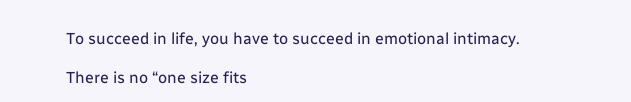To succeed in life, you have to succeed in emotional intimacy.

There is no “one size fits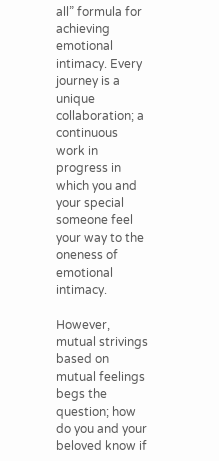all” formula for achieving emotional intimacy. Every journey is a unique collaboration; a continuous work in progress in which you and your special someone feel your way to the oneness of emotional intimacy.

However, mutual strivings based on mutual feelings begs the question; how do you and your beloved know if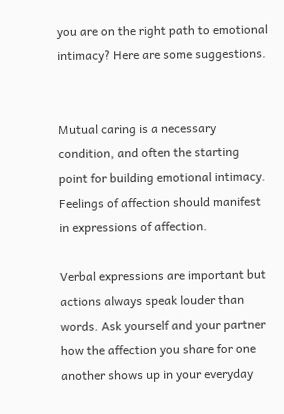you are on the right path to emotional intimacy? Here are some suggestions.


Mutual caring is a necessary condition, and often the starting point for building emotional intimacy. Feelings of affection should manifest in expressions of affection.

Verbal expressions are important but actions always speak louder than words. Ask yourself and your partner how the affection you share for one another shows up in your everyday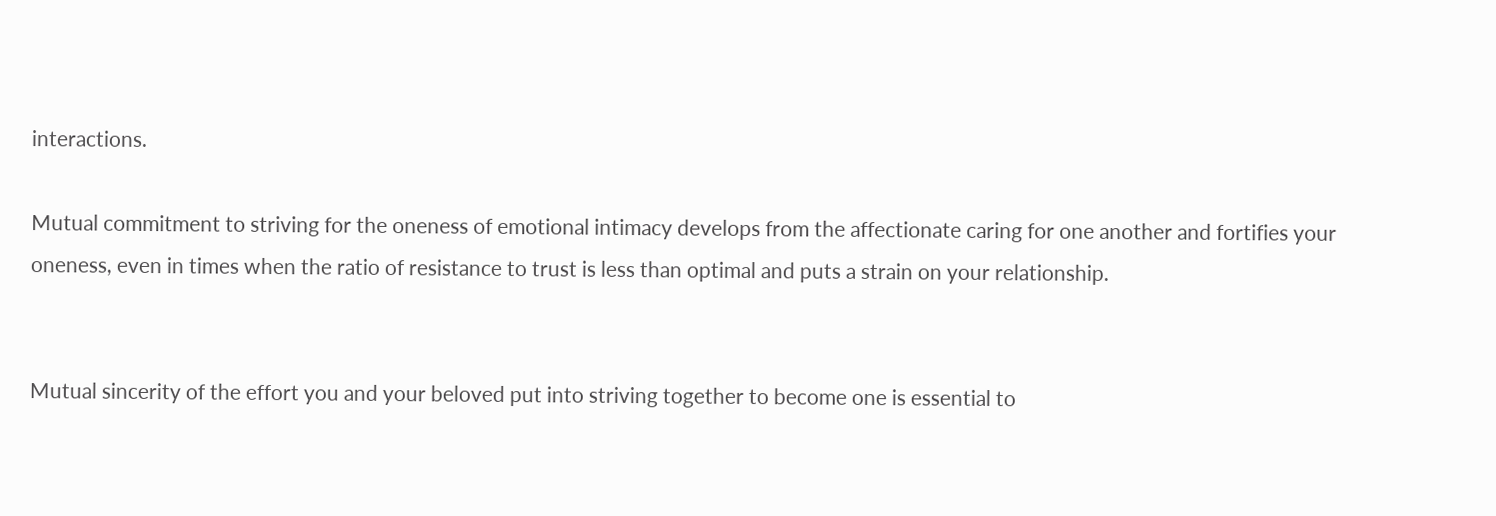interactions.

Mutual commitment to striving for the oneness of emotional intimacy develops from the affectionate caring for one another and fortifies your oneness, even in times when the ratio of resistance to trust is less than optimal and puts a strain on your relationship.


Mutual sincerity of the effort you and your beloved put into striving together to become one is essential to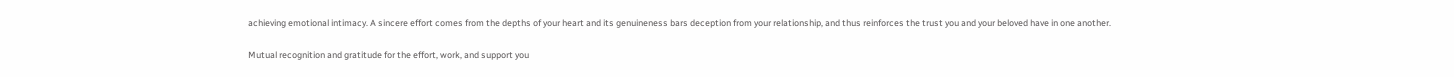achieving emotional intimacy. A sincere effort comes from the depths of your heart and its genuineness bars deception from your relationship, and thus reinforces the trust you and your beloved have in one another.

Mutual recognition and gratitude for the effort, work, and support you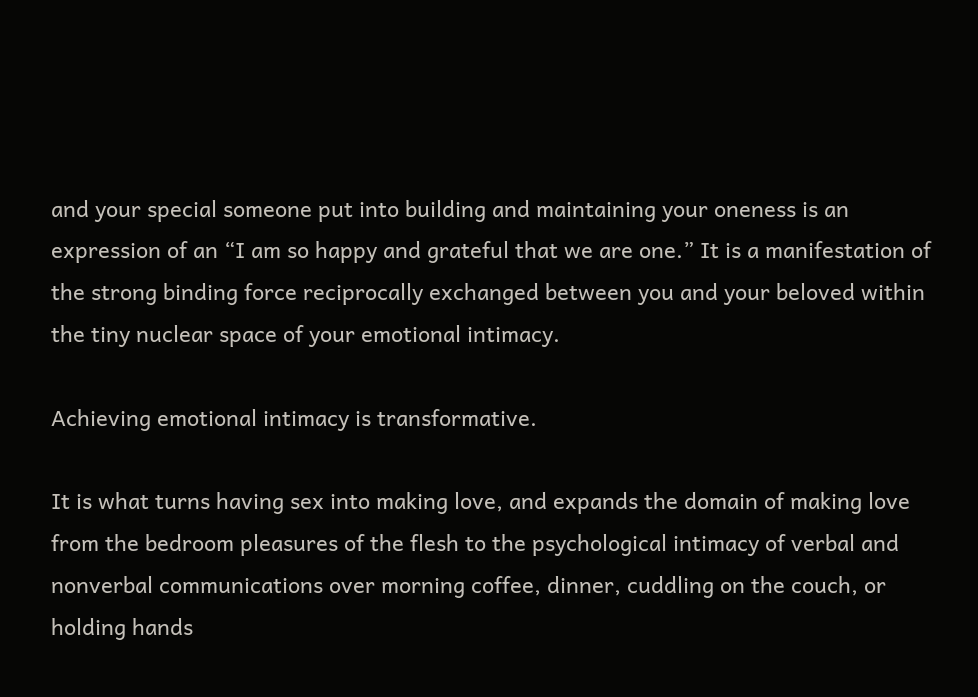and your special someone put into building and maintaining your oneness is an expression of an “I am so happy and grateful that we are one.” It is a manifestation of the strong binding force reciprocally exchanged between you and your beloved within the tiny nuclear space of your emotional intimacy.

Achieving emotional intimacy is transformative.

It is what turns having sex into making love, and expands the domain of making love from the bedroom pleasures of the flesh to the psychological intimacy of verbal and nonverbal communications over morning coffee, dinner, cuddling on the couch, or holding hands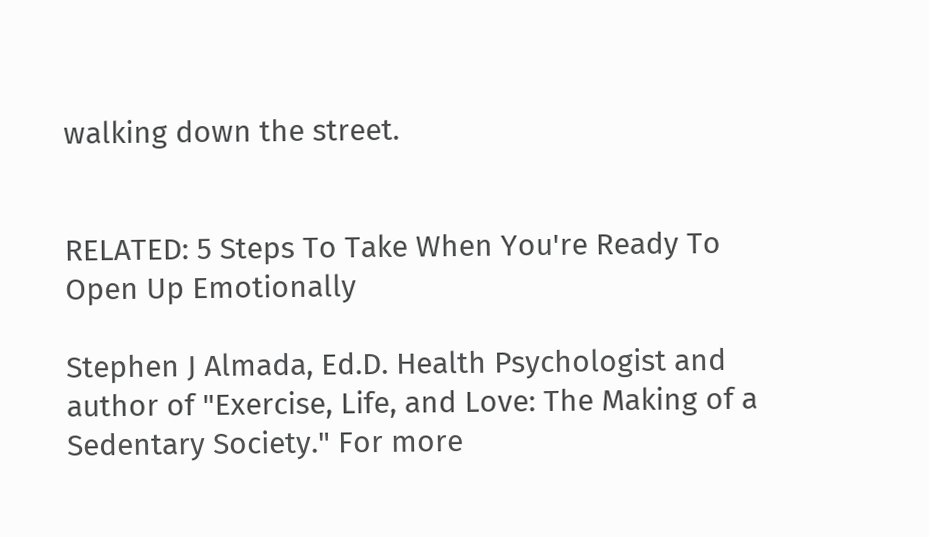walking down the street.


RELATED: 5 Steps To Take When You're Ready To Open Up Emotionally

Stephen J Almada, Ed.D. Health Psychologist and author of "Exercise, Life, and Love: The Making of a Sedentary Society." For more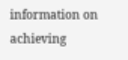information on achieving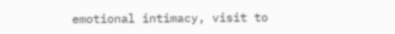emotional intimacy, visit to